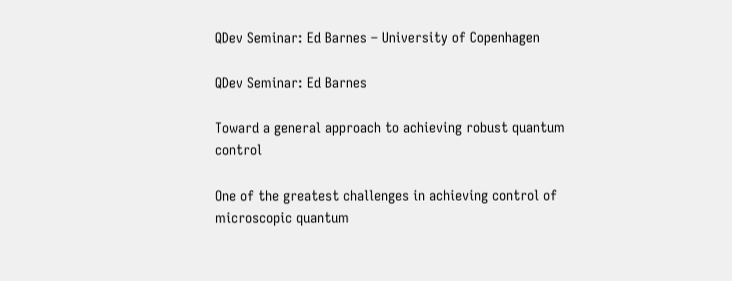QDev Seminar: Ed Barnes – University of Copenhagen

QDev Seminar: Ed Barnes

Toward a general approach to achieving robust quantum control

One of the greatest challenges in achieving control of microscopic quantum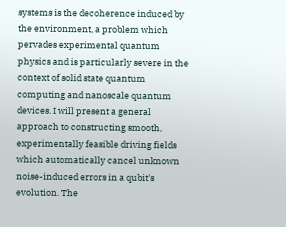systems is the decoherence induced by the environment, a problem which pervades experimental quantum physics and is particularly severe in the context of solid state quantum computing and nanoscale quantum devices. I will present a general approach to constructing smooth, experimentally feasible driving fields which automatically cancel unknown noise-induced errors in a qubit's evolution. The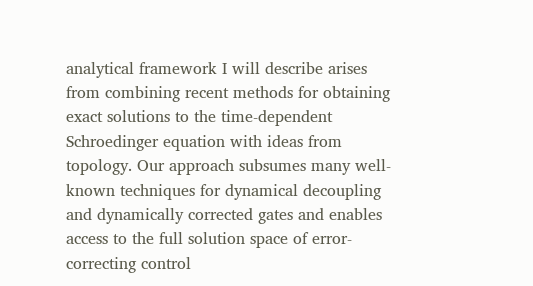analytical framework I will describe arises from combining recent methods for obtaining exact solutions to the time-dependent Schroedinger equation with ideas from topology. Our approach subsumes many well-known techniques for dynamical decoupling and dynamically corrected gates and enables access to the full solution space of error-correcting control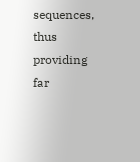sequences, thus providing far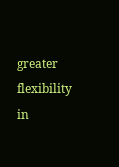greater flexibility in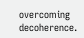overcoming decoherence.